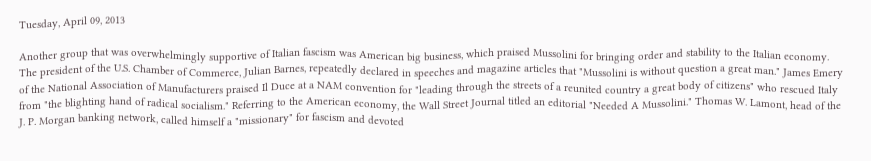Tuesday, April 09, 2013

Another group that was overwhelmingly supportive of Italian fascism was American big business, which praised Mussolini for bringing order and stability to the Italian economy. The president of the U.S. Chamber of Commerce, Julian Barnes, repeatedly declared in speeches and magazine articles that "Mussolini is without question a great man." James Emery of the National Association of Manufacturers praised Il Duce at a NAM convention for "leading through the streets of a reunited country a great body of citizens" who rescued Italy from "the blighting hand of radical socialism." Referring to the American economy, the Wall Street Journal titled an editorial "Needed A Mussolini." Thomas W. Lamont, head of the J. P. Morgan banking network, called himself a "missionary" for fascism and devoted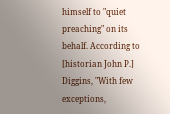himself to "quiet preaching" on its behalf. According to [historian John P.] Diggins, "With few exceptions,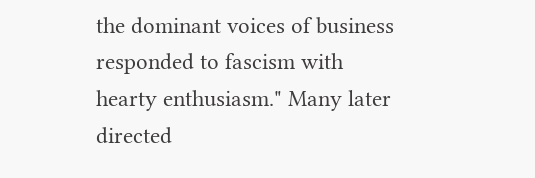the dominant voices of business responded to fascism with hearty enthusiasm." Many later directed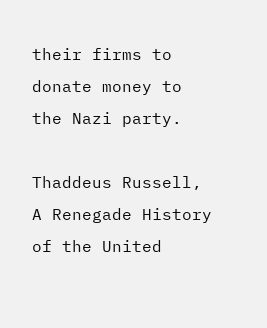their firms to donate money to the Nazi party.

Thaddeus Russell, A Renegade History of the United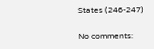States (246-247)

No comments: